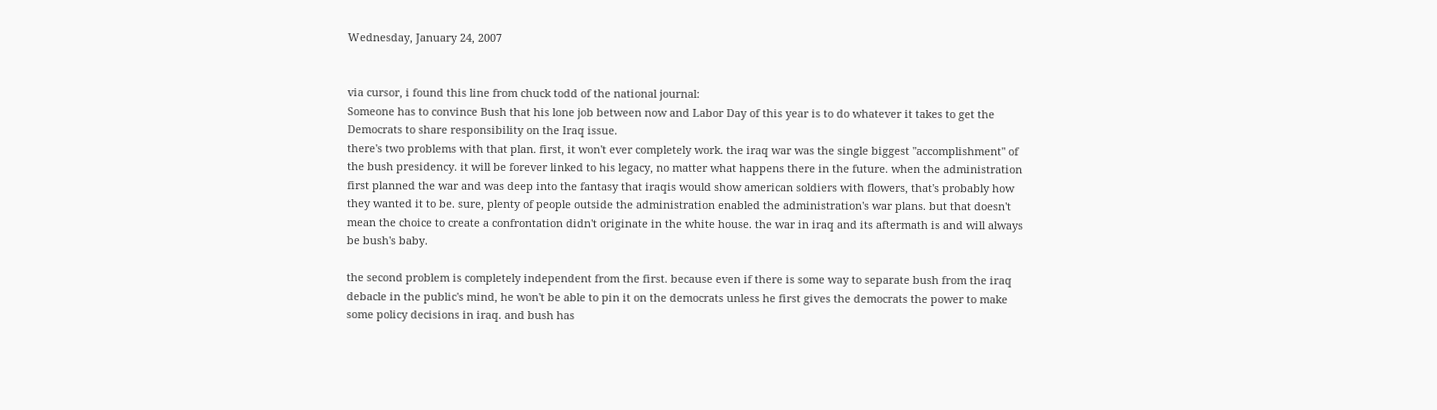Wednesday, January 24, 2007


via cursor, i found this line from chuck todd of the national journal:
Someone has to convince Bush that his lone job between now and Labor Day of this year is to do whatever it takes to get the Democrats to share responsibility on the Iraq issue.
there's two problems with that plan. first, it won't ever completely work. the iraq war was the single biggest "accomplishment" of the bush presidency. it will be forever linked to his legacy, no matter what happens there in the future. when the administration first planned the war and was deep into the fantasy that iraqis would show american soldiers with flowers, that's probably how they wanted it to be. sure, plenty of people outside the administration enabled the administration's war plans. but that doesn't mean the choice to create a confrontation didn't originate in the white house. the war in iraq and its aftermath is and will always be bush's baby.

the second problem is completely independent from the first. because even if there is some way to separate bush from the iraq debacle in the public's mind, he won't be able to pin it on the democrats unless he first gives the democrats the power to make some policy decisions in iraq. and bush has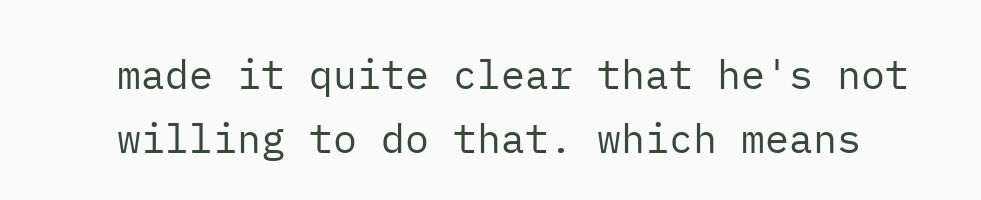made it quite clear that he's not willing to do that. which means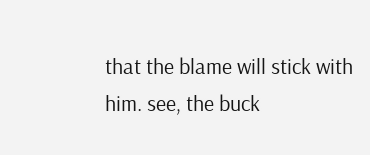that the blame will stick with him. see, the buck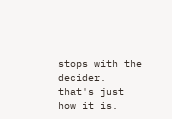stops with the decider. that's just how it is.